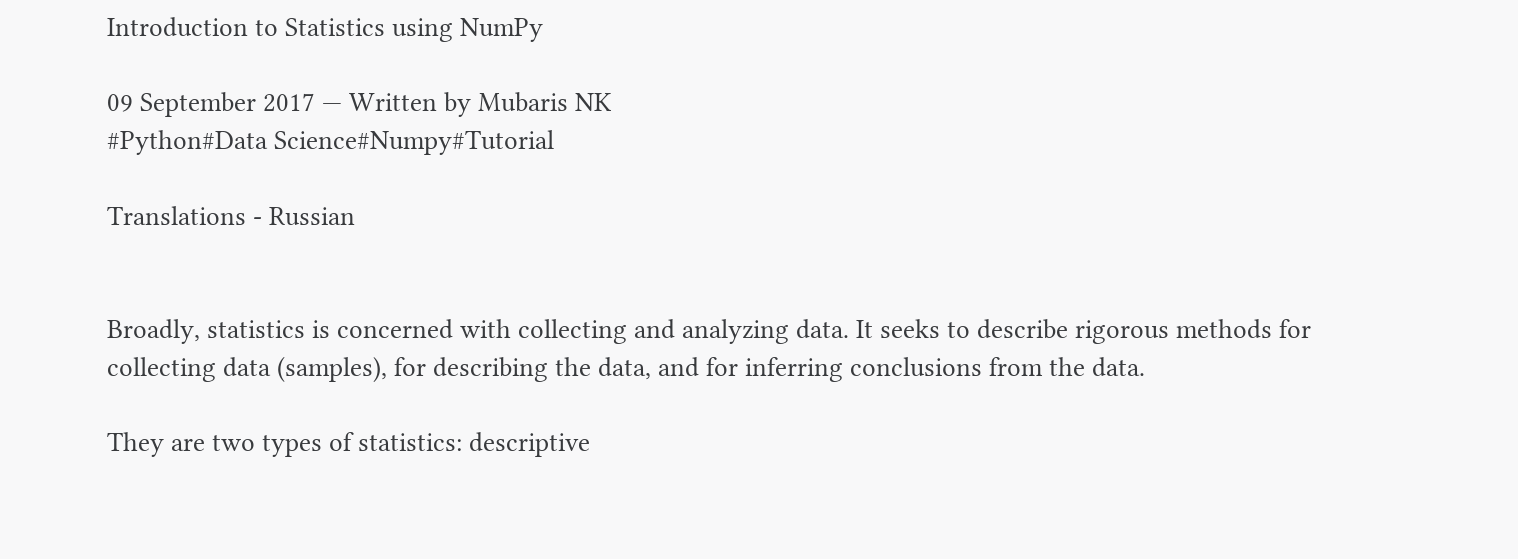Introduction to Statistics using NumPy

09 September 2017 — Written by Mubaris NK
#Python#Data Science#Numpy#Tutorial

Translations - Russian


Broadly, statistics is concerned with collecting and analyzing data. It seeks to describe rigorous methods for collecting data (samples), for describing the data, and for inferring conclusions from the data.

They are two types of statistics: descriptive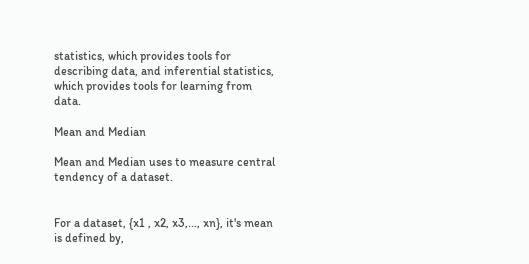statistics, which provides tools for describing data, and inferential statistics, which provides tools for learning from data.

Mean and Median

Mean and Median uses to measure central tendency of a dataset.


For a dataset, {x1 , x2, x3,..., xn}, it's mean is defined by,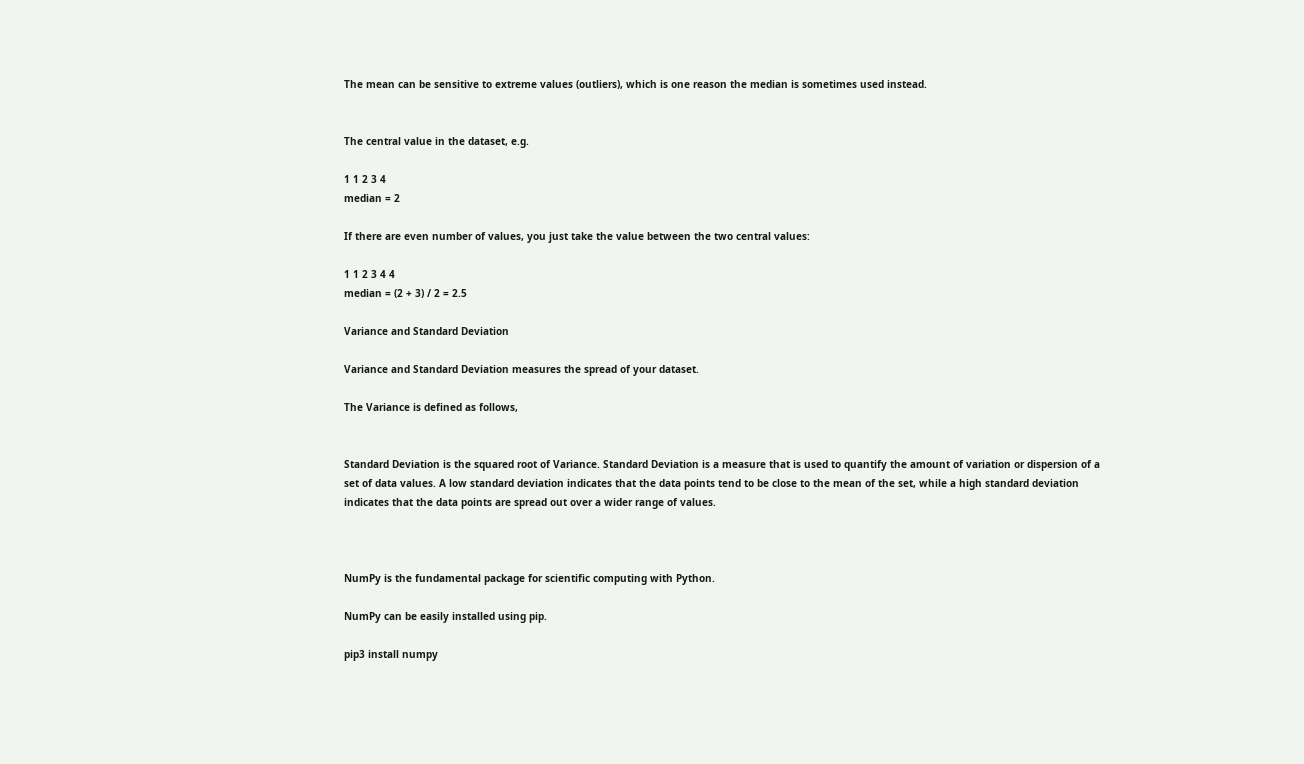The mean can be sensitive to extreme values (outliers), which is one reason the median is sometimes used instead.


The central value in the dataset, e.g.

1 1 2 3 4
median = 2

If there are even number of values, you just take the value between the two central values:

1 1 2 3 4 4
median = (2 + 3) / 2 = 2.5

Variance and Standard Deviation

Variance and Standard Deviation measures the spread of your dataset.

The Variance is defined as follows,


Standard Deviation is the squared root of Variance. Standard Deviation is a measure that is used to quantify the amount of variation or dispersion of a set of data values. A low standard deviation indicates that the data points tend to be close to the mean of the set, while a high standard deviation indicates that the data points are spread out over a wider range of values.



NumPy is the fundamental package for scientific computing with Python.

NumPy can be easily installed using pip.

pip3 install numpy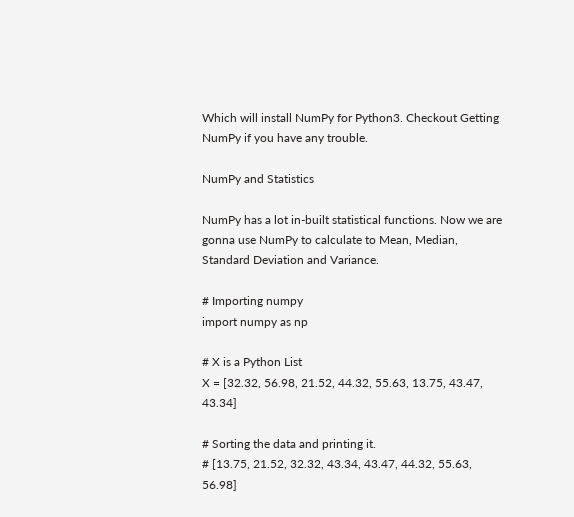Which will install NumPy for Python3. Checkout Getting NumPy if you have any trouble.

NumPy and Statistics

NumPy has a lot in-built statistical functions. Now we are gonna use NumPy to calculate to Mean, Median, Standard Deviation and Variance.

# Importing numpy
import numpy as np

# X is a Python List
X = [32.32, 56.98, 21.52, 44.32, 55.63, 13.75, 43.47, 43.34]

# Sorting the data and printing it.
# [13.75, 21.52, 32.32, 43.34, 43.47, 44.32, 55.63, 56.98]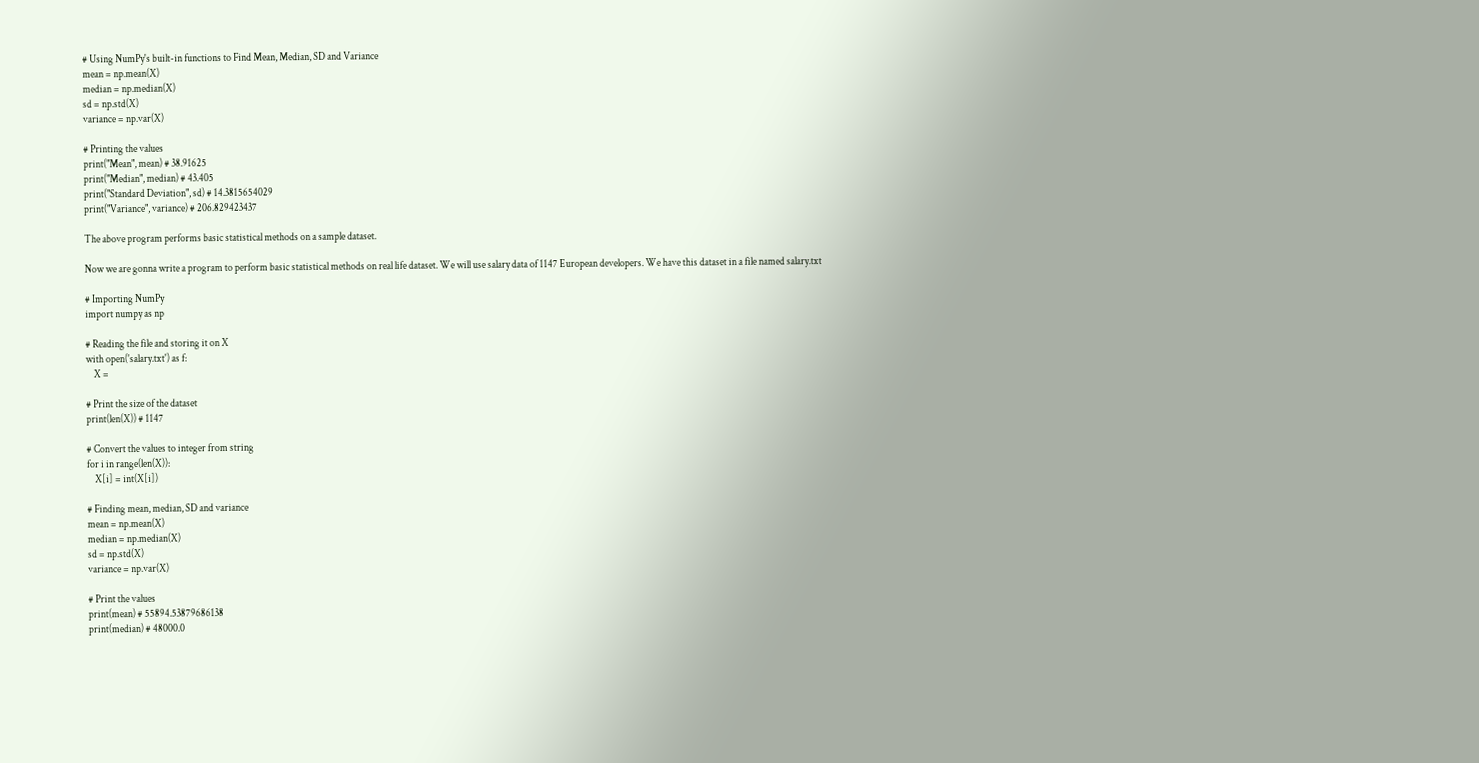# Using NumPy's built-in functions to Find Mean, Median, SD and Variance
mean = np.mean(X)
median = np.median(X)
sd = np.std(X)
variance = np.var(X)

# Printing the values
print("Mean", mean) # 38.91625
print("Median", median) # 43.405
print("Standard Deviation", sd) # 14.3815654029
print("Variance", variance) # 206.829423437

The above program performs basic statistical methods on a sample dataset.

Now we are gonna write a program to perform basic statistical methods on real life dataset. We will use salary data of 1147 European developers. We have this dataset in a file named salary.txt

# Importing NumPy
import numpy as np

# Reading the file and storing it on X
with open('salary.txt') as f:
    X =

# Print the size of the dataset
print(len(X)) # 1147

# Convert the values to integer from string
for i in range(len(X)):
    X[i] = int(X[i])

# Finding mean, median, SD and variance
mean = np.mean(X)
median = np.median(X)
sd = np.std(X)
variance = np.var(X)

# Print the values
print(mean) # 55894.53879686138
print(median) # 48000.0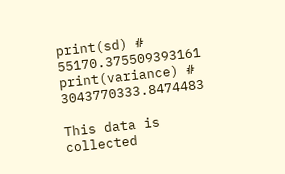print(sd) # 55170.375509393161
print(variance) # 3043770333.8474483

This data is collected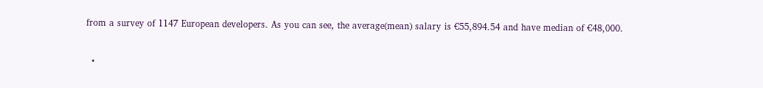from a survey of 1147 European developers. As you can see, the average(mean) salary is €55,894.54 and have median of €48,000.

  •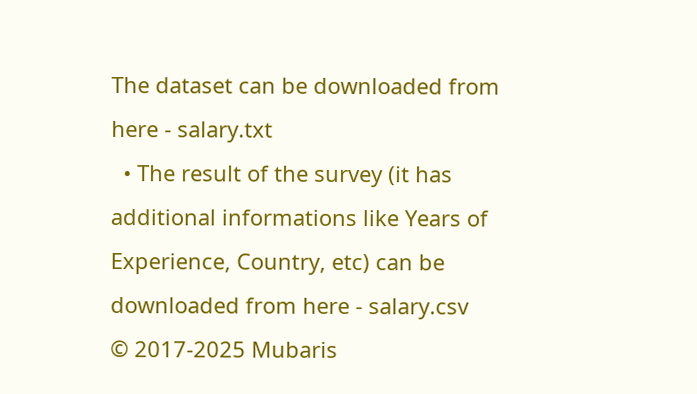The dataset can be downloaded from here - salary.txt
  • The result of the survey (it has additional informations like Years of Experience, Country, etc) can be downloaded from here - salary.csv
© 2017-2025 Mubaris